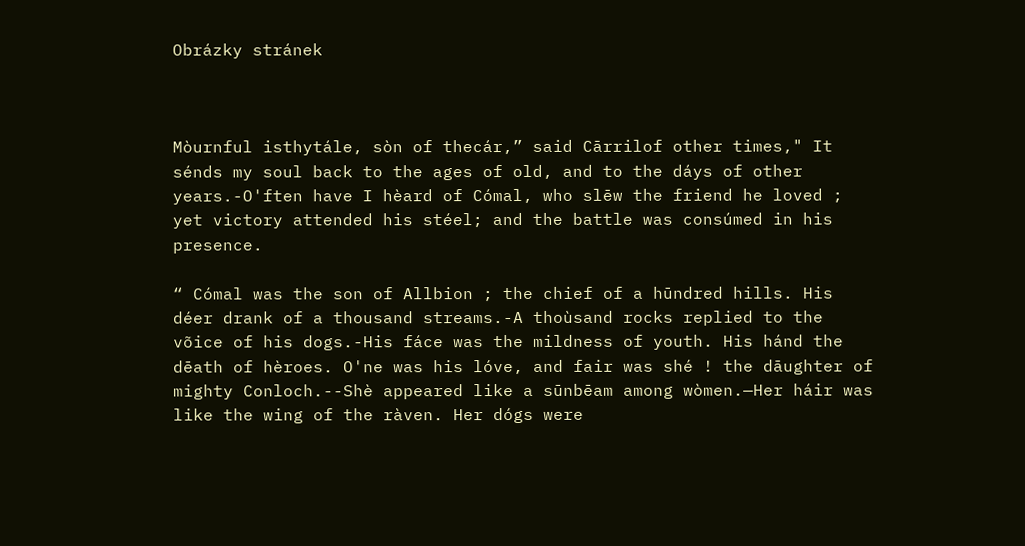Obrázky stránek



Mòurnful isthytále, sòn of thecár,” said Cārrilof other times," It sénds my soul back to the ages of old, and to the dáys of other years.-O'ften have I hèard of Cómal, who slēw the friend he loved ; yet victory attended his stéel; and the battle was consúmed in his presence.

“ Cómal was the son of Allbion ; the chief of a hūndred hills. His déer drank of a thousand streams.-A thoùsand rocks replied to the võice of his dogs.-His fáce was the mildness of youth. His hánd the dēath of hèroes. O'ne was his lóve, and fair was shé ! the dāughter of mighty Conloch.--Shè appeared like a sūnbēam among wòmen.—Her háir was like the wing of the ràven. Her dógs were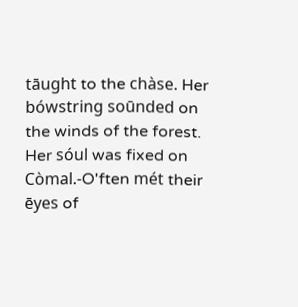tāught to the chàse. Her bówstring soūnded on the winds of the forest. Her sóul was fixed on Còmal.-O'ften mét their ēyes of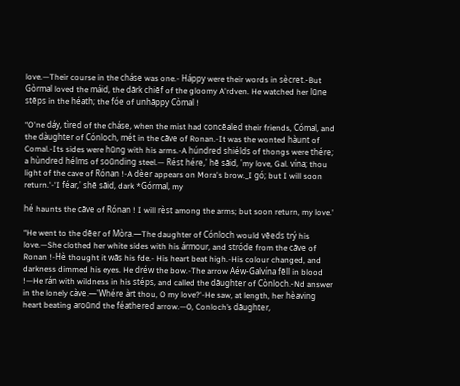love.—Their course in the cháse was one.- Háppy were their words in sècret.-But Gòrmal loved the máid, the dārk chiēf of the gloomy A'rdven. He watched her lūne stēps in the héath; the fóe of unhāppy Còmal !

“O'ne dáy, tìred of the cháse, when the mist had concēaled their friends, Cómal, and the dàughter of Cónloch, mét in the cāve of Ronan.-It was the wonted hàunt of Comal.-Its sides were hūng with his arms.-A húndred shiélds of thongs were thére; a hùndred hélms of soūnding steel.— Rést hére,' hē sāid, 'my love, Gal. vína; thou light of the cave of Rónan !-A dèer appears on Mora's brow._I gó; but I will soon return.'-'I féar,' shē sāid, dark *Górmal, my

hé haunts the cāve of Rónan ! I will rèst among the arms; but soon return, my love.'

“He went to the dēer of Mòra.—The daughter of Cónloch would vēeds trý his love.—She clothed her white sides with his ármour, and stróde from the cāve of Ronan !-Hè thought it wās his fde.- His heart beat high.-His colour changed, and darkness dimmed his eyes. He dréw the bow.-The arrow Aéw-Galvína fēll in blood !—He rán with wildness in his stéps, and called the dāughter of Cònloch.-Nd answer in the lonely càve.—'Whére àrt thou, O my love?'-He saw, at length, her hèaving heart beating aroūnd the féathered arrow.—0, Conloch’s dāughter,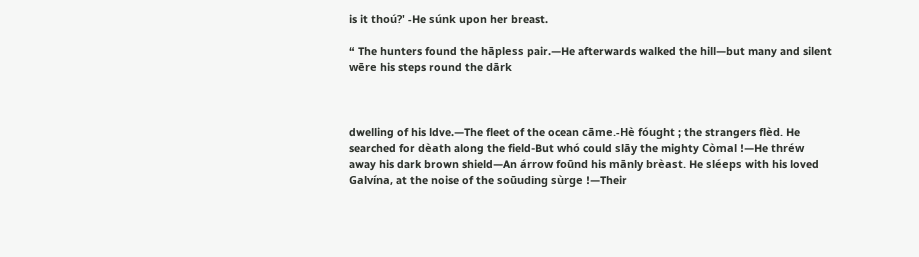is it thoú?' -He súnk upon her breast.

“ The hunters found the hāpless pair.—He afterwards walked the hill—but many and silent wēre his steps round the dārk



dwelling of his ldve.—The fleet of the ocean cāme.-Hè fóught ; the strangers flèd. He searched for dèath along the field-But whó could slāy the mighty Còmal !—He thréw away his dark brown shield—An árrow foūnd his mānly brèast. He sléeps with his loved Galvína, at the noise of the soūuding sùrge !—Their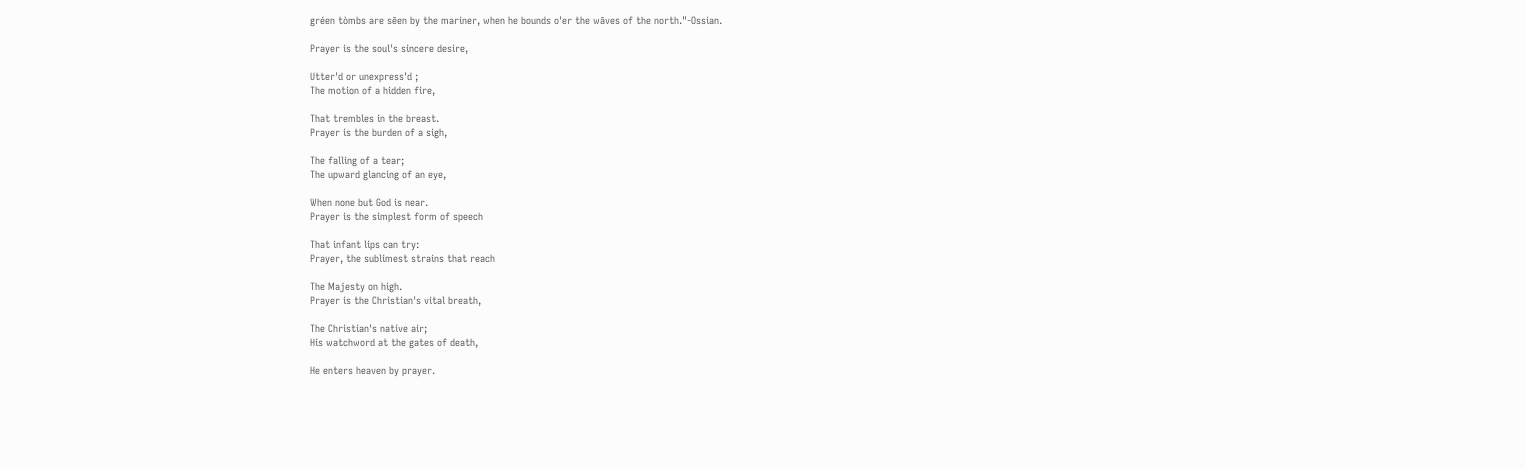gréen tòmbs are sēen by the mariner, when he bounds o'er the wāves of the north."-Ossian.

Prayer is the soul's sincere desire,

Utter'd or unexpress'd ;
The motion of a hidden fire,

That trembles in the breast.
Prayer is the burden of a sigh,

The falling of a tear;
The upward glancing of an eye,

When none but God is near.
Prayer is the simplest form of speech

That infant lips can try:
Prayer, the sublimest strains that reach

The Majesty on high.
Prayer is the Christian's vital breath,

The Christian's native air;
His watchword at the gates of death,

He enters heaven by prayer.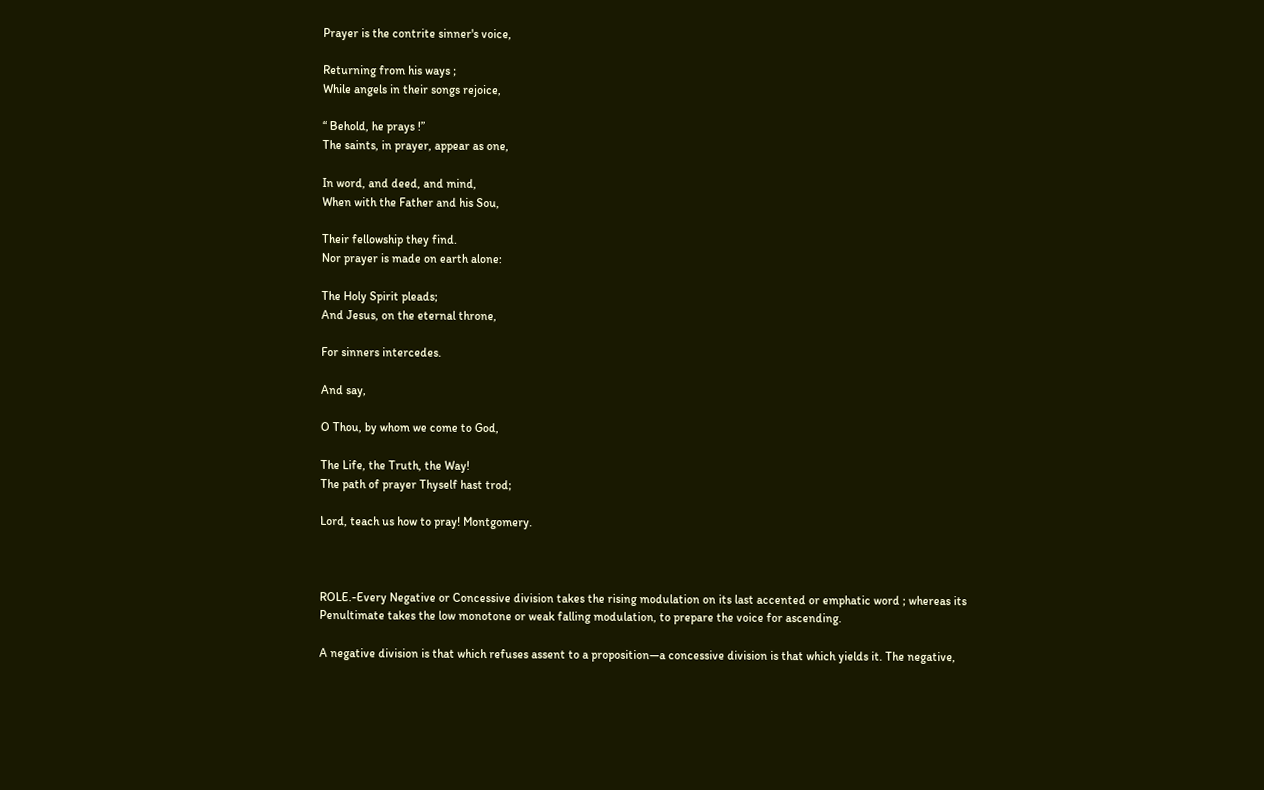Prayer is the contrite sinner's voice,

Returning from his ways ;
While angels in their songs rejoice,

“ Behold, he prays !”
The saints, in prayer, appear as one,

In word, and deed, and mind,
When with the Father and his Sou,

Their fellowship they find.
Nor prayer is made on earth alone:

The Holy Spirit pleads;
And Jesus, on the eternal throne,

For sinners intercedes.

And say,

O Thou, by whom we come to God,

The Life, the Truth, the Way!
The path of prayer Thyself hast trod;

Lord, teach us how to pray! Montgomery.



ROLE.-Every Negative or Concessive division takes the rising modulation on its last accented or emphatic word ; whereas its Penultimate takes the low monotone or weak falling modulation, to prepare the voice for ascending.

A negative division is that which refuses assent to a proposition—a concessive division is that which yields it. The negative,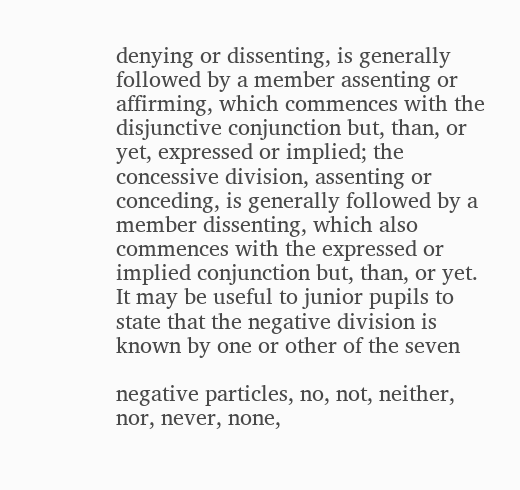denying or dissenting, is generally followed by a member assenting or affirming, which commences with the disjunctive conjunction but, than, or yet, expressed or implied; the concessive division, assenting or conceding, is generally followed by a member dissenting, which also commences with the expressed or implied conjunction but, than, or yet. It may be useful to junior pupils to state that the negative division is known by one or other of the seven

negative particles, no, not, neither, nor, never, none,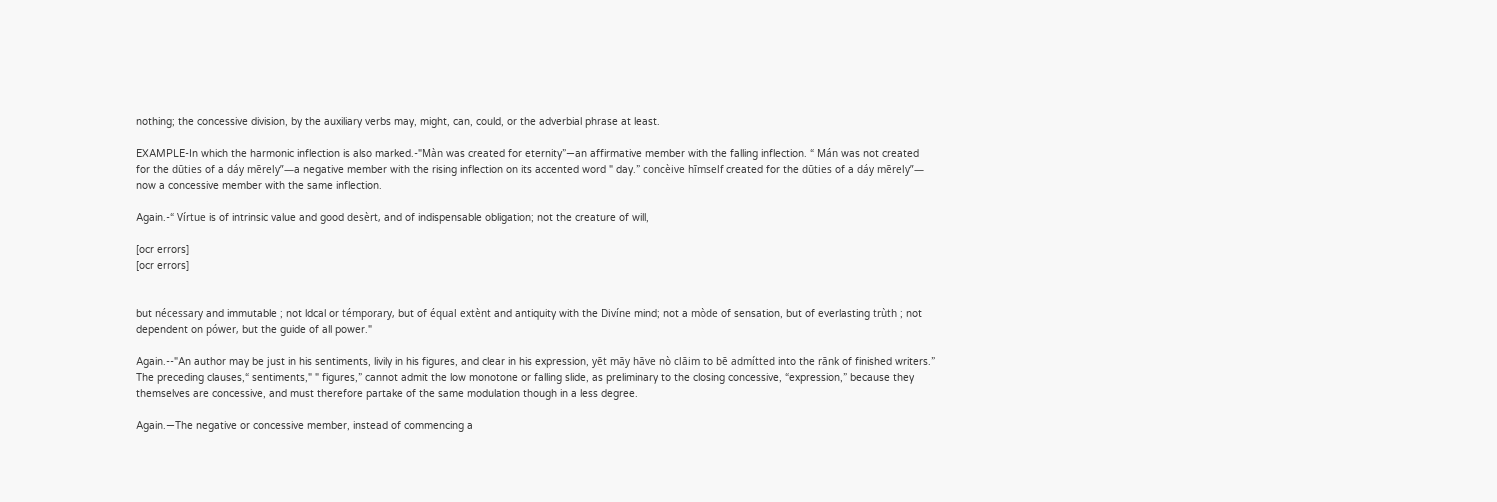nothing; the concessive division, by the auxiliary verbs may, might, can, could, or the adverbial phrase at least.

EXAMPLE-In which the harmonic inflection is also marked.-"Màn was created for eternity”—an affirmative member with the falling inflection. “ Mán was not created for the dūties of a dáy mērely”—a negative member with the rising inflection on its accented word " day.” concèive hīmself created for the dūties of a dáy mērely”— now a concessive member with the same inflection.

Again.-“ Vírtue is of intrinsic value and good desèrt, and of indispensable obligation; not the creature of will,

[ocr errors]
[ocr errors]


but nécessary and immutable ; not ldcal or témporary, but of équal extènt and antiquity with the Divíne mind; not a mòde of sensation, but of everlasting trùth ; not dependent on pówer, but the guide of all power."

Again.--"An author may be just in his sentiments, livily in his figures, and clear in his expression, yēt māy hāve nò clāim to bē admítted into the rānk of finished writers.” The preceding clauses,“ sentiments," " figures,” cannot admit the low monotone or falling slide, as preliminary to the closing concessive, “expression,” because they themselves are concessive, and must therefore partake of the same modulation though in a less degree.

Again.—The negative or concessive member, instead of commencing a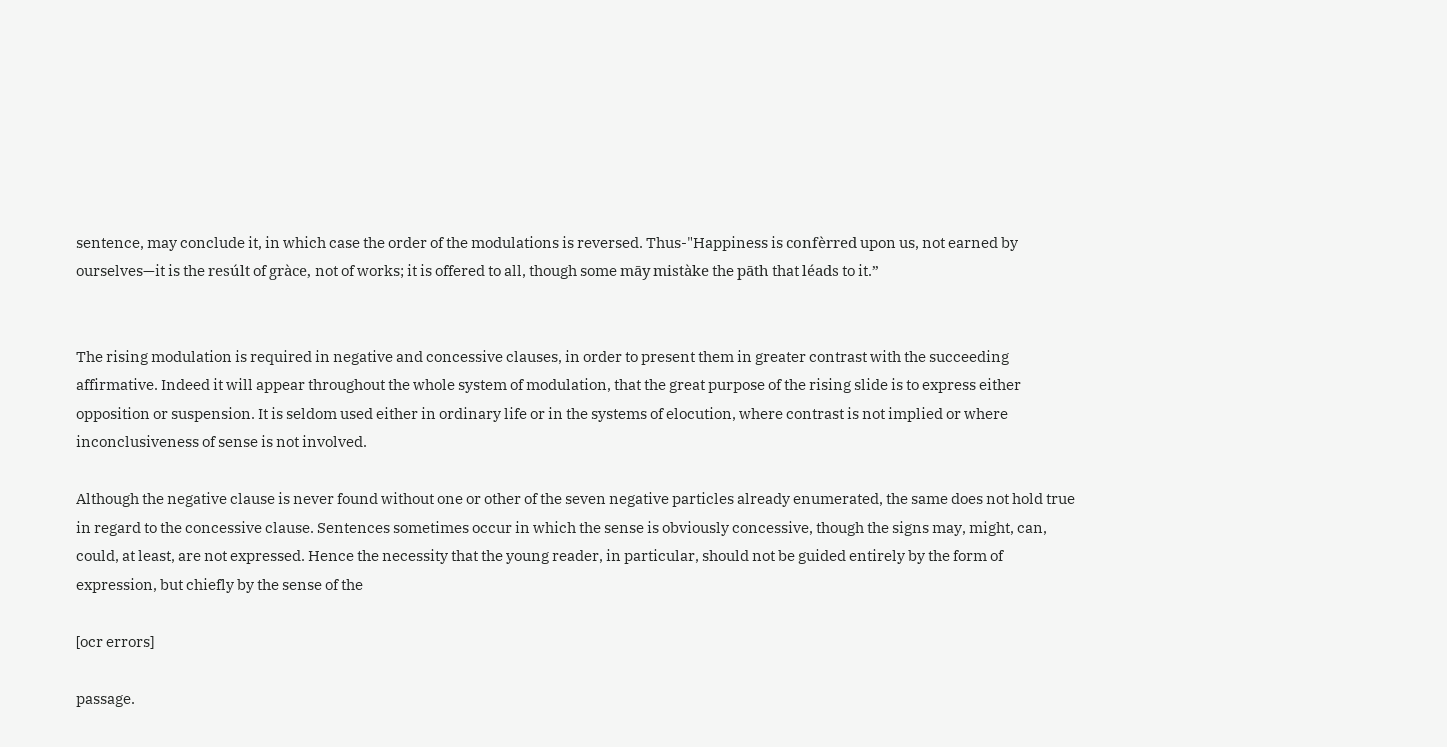sentence, may conclude it, in which case the order of the modulations is reversed. Thus-"Happiness is confèrred upon us, not earned by ourselves—it is the resúlt of gràce, not of works; it is offered to all, though some māy mistàke the pāth that léads to it.”


The rising modulation is required in negative and concessive clauses, in order to present them in greater contrast with the succeeding affirmative. Indeed it will appear throughout the whole system of modulation, that the great purpose of the rising slide is to express either opposition or suspension. It is seldom used either in ordinary life or in the systems of elocution, where contrast is not implied or where inconclusiveness of sense is not involved.

Although the negative clause is never found without one or other of the seven negative particles already enumerated, the same does not hold true in regard to the concessive clause. Sentences sometimes occur in which the sense is obviously concessive, though the signs may, might, can, could, at least, are not expressed. Hence the necessity that the young reader, in particular, should not be guided entirely by the form of expression, but chiefly by the sense of the

[ocr errors]

passage.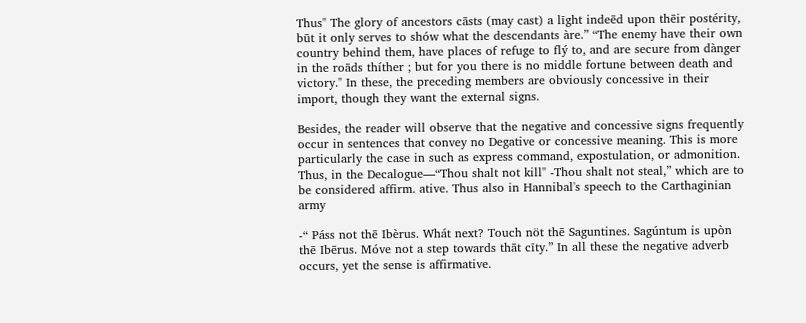Thus" The glory of ancestors cāsts (may cast) a līght indeēd upon thēir postérity, būt it only serves to shów what the descendants àre.” “The enemy have their own country behind them, have places of refuge to flý to, and are secure from dànger in the roāds thíther ; but for you there is no middle fortune between death and victory." In these, the preceding members are obviously concessive in their import, though they want the external signs.

Besides, the reader will observe that the negative and concessive signs frequently occur in sentences that convey no Degative or concessive meaning. This is more particularly the case in such as express command, expostulation, or admonition. Thus, in the Decalogue—“Thou shalt not kill" -Thou shalt not steal,” which are to be considered affirm. ative. Thus also in Hannibal's speech to the Carthaginian army

-“ Páss not thē Ibèrus. Whát next? Touch nöt thē Saguntines. Sagúntum is upòn thē Ibērus. Móve not a step towards thāt cīty.” In all these the negative adverb occurs, yet the sense is affirmative.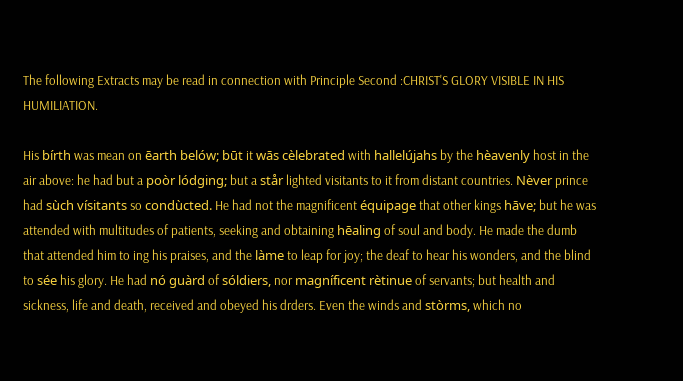The following Extracts may be read in connection with Principle Second :CHRIST'S GLORY VISIBLE IN HIS HUMILIATION.

His bírth was mean on ēarth belów; būt it wās cèlebrated with hallelújahs by the hèavenly host in the air above: he had but a poòr lódging; but a står lighted visitants to it from distant countries. Nèver prince had sùch vísitants so condùcted. He had not the magnificent équipage that other kings hāve; but he was attended with multitudes of patients, seeking and obtaining hēaling of soul and body. He made the dumb that attended him to ing his praises, and the làme to leap for joy; the deaf to hear his wonders, and the blind to sée his glory. He had nó guàrd of sóldiers, nor magníficent rètinue of servants; but health and sickness, life and death, received and obeyed his drders. Even the winds and stòrms, which no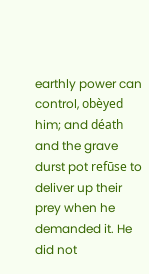earthly power can control, obèyed him; and déath and the grave durst pot refūse to deliver up their prey when he demanded it. He did not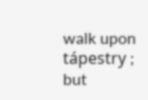walk upon tápestry ; but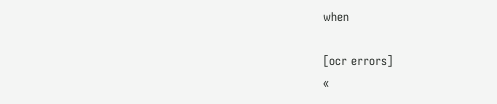when

[ocr errors]
«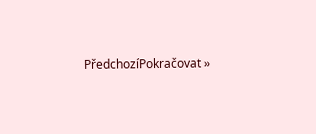PředchozíPokračovat »